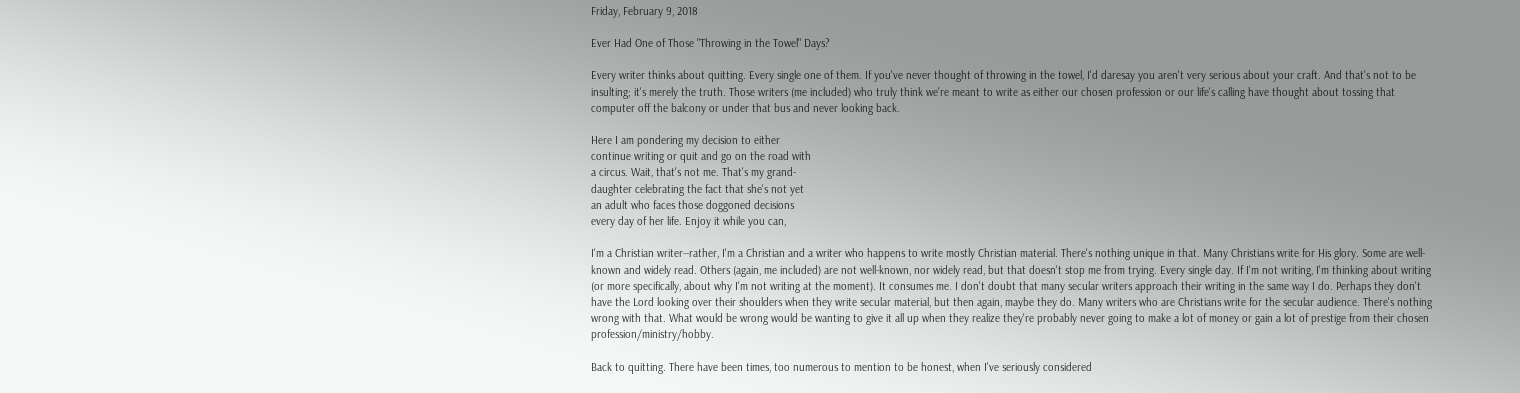Friday, February 9, 2018

Ever Had One of Those "Throwing in the Towel" Days?

Every writer thinks about quitting. Every single one of them. If you've never thought of throwing in the towel, I'd daresay you aren't very serious about your craft. And that's not to be insulting; it's merely the truth. Those writers (me included) who truly think we're meant to write as either our chosen profession or our life's calling have thought about tossing that computer off the balcony or under that bus and never looking back.

Here I am pondering my decision to either
continue writing or quit and go on the road with
a circus. Wait, that's not me. That's my grand-
daughter celebrating the fact that she's not yet
an adult who faces those doggoned decisions
every day of her life. Enjoy it while you can,

I'm a Christian writer--rather, I'm a Christian and a writer who happens to write mostly Christian material. There's nothing unique in that. Many Christians write for His glory. Some are well-known and widely read. Others (again, me included) are not well-known, nor widely read, but that doesn't stop me from trying. Every single day. If I'm not writing, I'm thinking about writing (or more specifically, about why I'm not writing at the moment). It consumes me. I don't doubt that many secular writers approach their writing in the same way I do. Perhaps they don't have the Lord looking over their shoulders when they write secular material, but then again, maybe they do. Many writers who are Christians write for the secular audience. There's nothing wrong with that. What would be wrong would be wanting to give it all up when they realize they're probably never going to make a lot of money or gain a lot of prestige from their chosen profession/ministry/hobby.

Back to quitting. There have been times, too numerous to mention to be honest, when I've seriously considered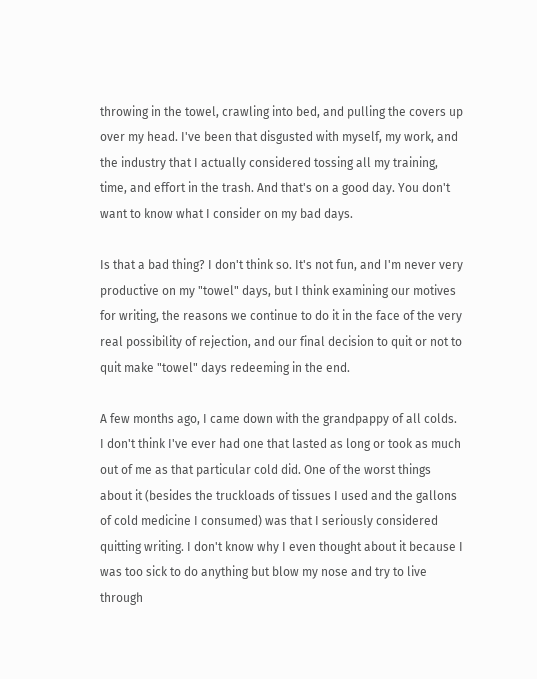throwing in the towel, crawling into bed, and pulling the covers up over my head. I've been that disgusted with myself, my work, and the industry that I actually considered tossing all my training, time, and effort in the trash. And that's on a good day. You don't want to know what I consider on my bad days.

Is that a bad thing? I don't think so. It's not fun, and I'm never very productive on my "towel" days, but I think examining our motives for writing, the reasons we continue to do it in the face of the very real possibility of rejection, and our final decision to quit or not to quit make "towel" days redeeming in the end.

A few months ago, I came down with the grandpappy of all colds. I don't think I've ever had one that lasted as long or took as much out of me as that particular cold did. One of the worst things about it (besides the truckloads of tissues I used and the gallons of cold medicine I consumed) was that I seriously considered quitting writing. I don't know why I even thought about it because I was too sick to do anything but blow my nose and try to live through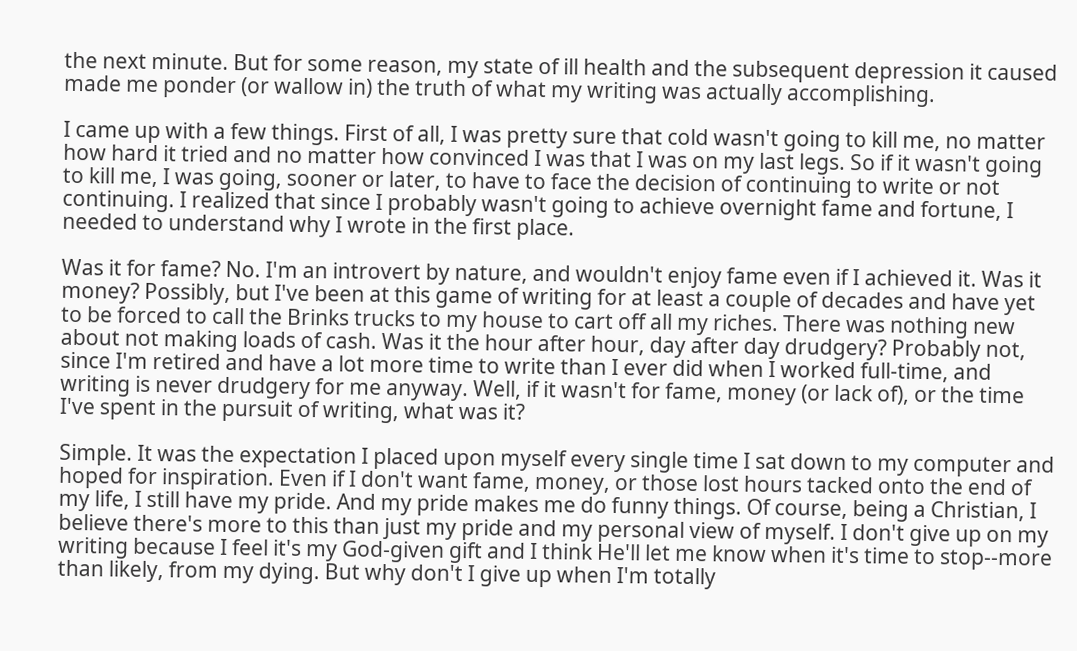the next minute. But for some reason, my state of ill health and the subsequent depression it caused made me ponder (or wallow in) the truth of what my writing was actually accomplishing.

I came up with a few things. First of all, I was pretty sure that cold wasn't going to kill me, no matter how hard it tried and no matter how convinced I was that I was on my last legs. So if it wasn't going to kill me, I was going, sooner or later, to have to face the decision of continuing to write or not continuing. I realized that since I probably wasn't going to achieve overnight fame and fortune, I needed to understand why I wrote in the first place.

Was it for fame? No. I'm an introvert by nature, and wouldn't enjoy fame even if I achieved it. Was it money? Possibly, but I've been at this game of writing for at least a couple of decades and have yet to be forced to call the Brinks trucks to my house to cart off all my riches. There was nothing new about not making loads of cash. Was it the hour after hour, day after day drudgery? Probably not, since I'm retired and have a lot more time to write than I ever did when I worked full-time, and writing is never drudgery for me anyway. Well, if it wasn't for fame, money (or lack of), or the time I've spent in the pursuit of writing, what was it?

Simple. It was the expectation I placed upon myself every single time I sat down to my computer and hoped for inspiration. Even if I don't want fame, money, or those lost hours tacked onto the end of my life, I still have my pride. And my pride makes me do funny things. Of course, being a Christian, I believe there's more to this than just my pride and my personal view of myself. I don't give up on my writing because I feel it's my God-given gift and I think He'll let me know when it's time to stop--more than likely, from my dying. But why don't I give up when I'm totally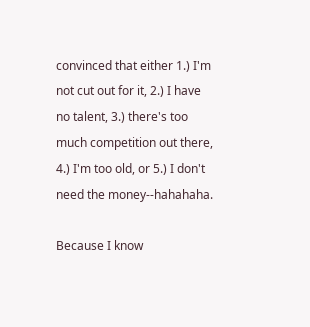convinced that either 1.) I'm not cut out for it, 2.) I have no talent, 3.) there's too much competition out there, 4.) I'm too old, or 5.) I don't need the money--hahahaha.

Because I know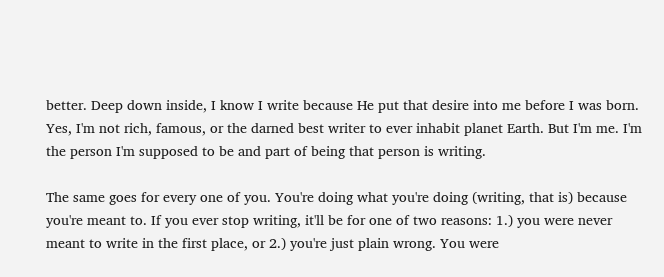better. Deep down inside, I know I write because He put that desire into me before I was born. Yes, I'm not rich, famous, or the darned best writer to ever inhabit planet Earth. But I'm me. I'm the person I'm supposed to be and part of being that person is writing.

The same goes for every one of you. You're doing what you're doing (writing, that is) because you're meant to. If you ever stop writing, it'll be for one of two reasons: 1.) you were never meant to write in the first place, or 2.) you're just plain wrong. You were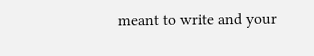meant to write and your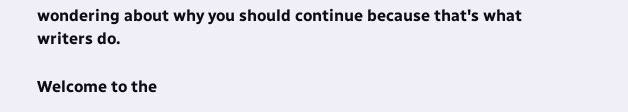wondering about why you should continue because that's what writers do.

Welcome to the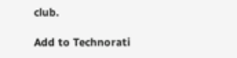club.

Add to Technorati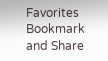Favorites
Bookmark and Share